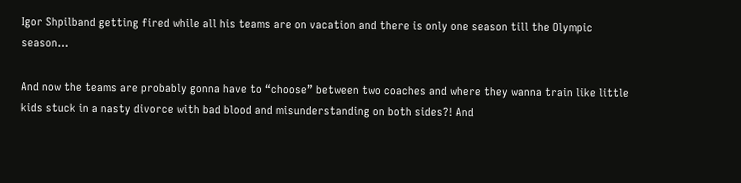Igor Shpilband getting fired while all his teams are on vacation and there is only one season till the Olympic season…

And now the teams are probably gonna have to “choose” between two coaches and where they wanna train like little kids stuck in a nasty divorce with bad blood and misunderstanding on both sides?! And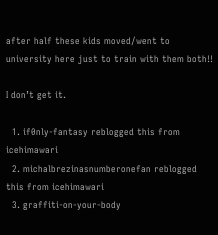after half these kids moved/went to university here just to train with them both!!

I don’t get it.

  1. if0nly-fantasy reblogged this from icehimawari
  2. michalbrezinasnumberonefan reblogged this from icehimawari
  3. graffiti-on-your-body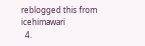reblogged this from icehimawari
  4.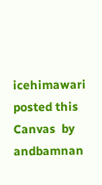icehimawari posted this
Canvas  by  andbamnan